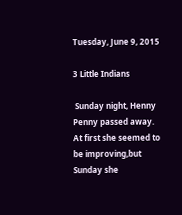Tuesday, June 9, 2015

3 Little Indians

 Sunday night, Henny Penny passed away.
At first she seemed to be improving,but Sunday she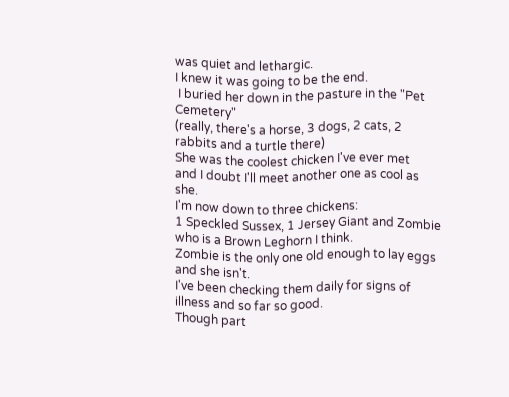was quiet and lethargic.
I knew it was going to be the end.
 I buried her down in the pasture in the "Pet Cemetery"
(really, there's a horse, 3 dogs, 2 cats, 2 rabbits and a turtle there)
She was the coolest chicken I've ever met
and I doubt I'll meet another one as cool as she.
I'm now down to three chickens:
1 Speckled Sussex, 1 Jersey Giant and Zombie who is a Brown Leghorn I think.
Zombie is the only one old enough to lay eggs and she isn't.
I've been checking them daily for signs of illness and so far so good.
Though part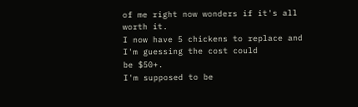of me right now wonders if it's all worth it.
I now have 5 chickens to replace and I'm guessing the cost could
be $50+.
I'm supposed to be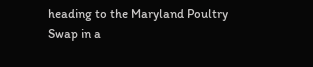heading to the Maryland Poultry Swap in a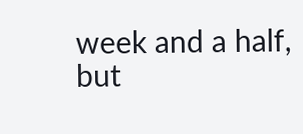week and a half,
but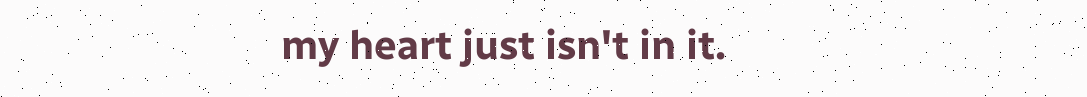my heart just isn't in it.